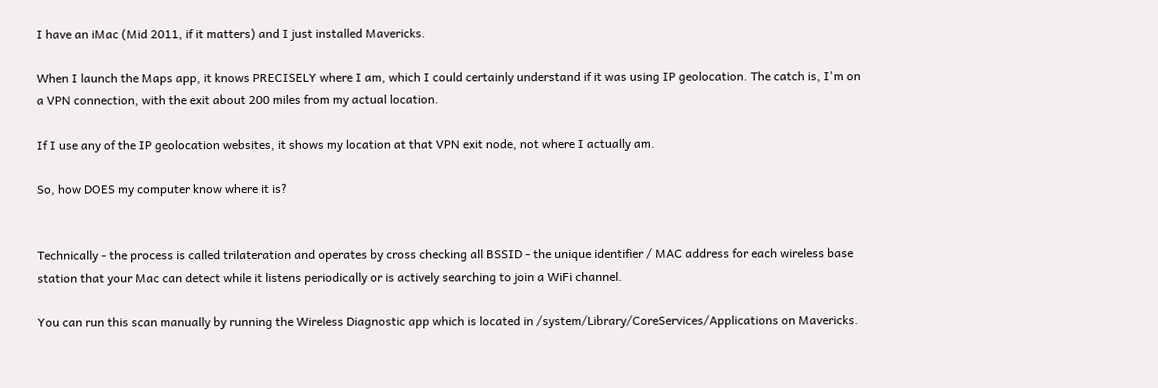I have an iMac (Mid 2011, if it matters) and I just installed Mavericks.

When I launch the Maps app, it knows PRECISELY where I am, which I could certainly understand if it was using IP geolocation. The catch is, I'm on a VPN connection, with the exit about 200 miles from my actual location.

If I use any of the IP geolocation websites, it shows my location at that VPN exit node, not where I actually am.

So, how DOES my computer know where it is?


Technically - the process is called trilateration and operates by cross checking all BSSID - the unique identifier / MAC address for each wireless base station that your Mac can detect while it listens periodically or is actively searching to join a WiFi channel.

You can run this scan manually by running the Wireless Diagnostic app which is located in /system/Library/CoreServices/Applications on Mavericks.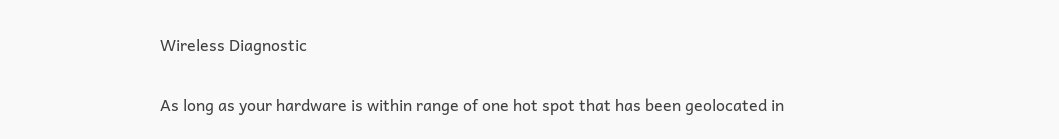Wireless Diagnostic

As long as your hardware is within range of one hot spot that has been geolocated in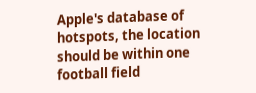Apple's database of hotspots, the location should be within one football field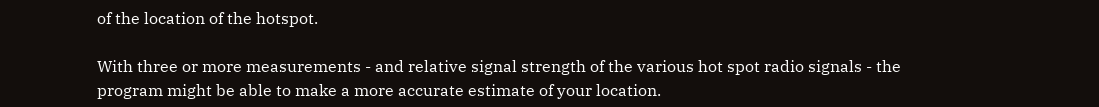of the location of the hotspot.

With three or more measurements - and relative signal strength of the various hot spot radio signals - the program might be able to make a more accurate estimate of your location.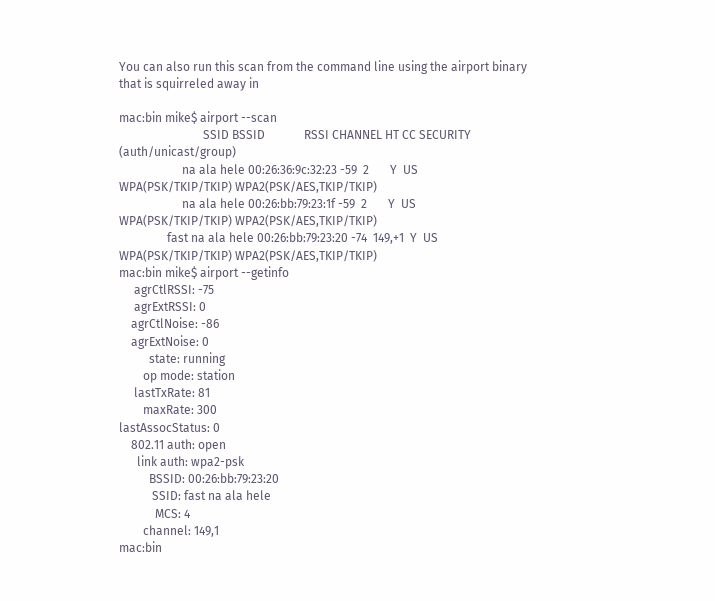You can also run this scan from the command line using the airport binary that is squirreled away in

mac:bin mike$ airport --scan
                            SSID BSSID             RSSI CHANNEL HT CC SECURITY (auth/unicast/group)
                     na ala hele 00:26:36:9c:32:23 -59  2       Y  US WPA(PSK/TKIP/TKIP) WPA2(PSK/AES,TKIP/TKIP)
                     na ala hele 00:26:bb:79:23:1f -59  2       Y  US WPA(PSK/TKIP/TKIP) WPA2(PSK/AES,TKIP/TKIP)
                fast na ala hele 00:26:bb:79:23:20 -74  149,+1  Y  US WPA(PSK/TKIP/TKIP) WPA2(PSK/AES,TKIP/TKIP)
mac:bin mike$ airport --getinfo
     agrCtlRSSI: -75
     agrExtRSSI: 0
    agrCtlNoise: -86
    agrExtNoise: 0
          state: running
        op mode: station
     lastTxRate: 81
        maxRate: 300
lastAssocStatus: 0
    802.11 auth: open
      link auth: wpa2-psk
          BSSID: 00:26:bb:79:23:20
           SSID: fast na ala hele
            MCS: 4
        channel: 149,1
mac:bin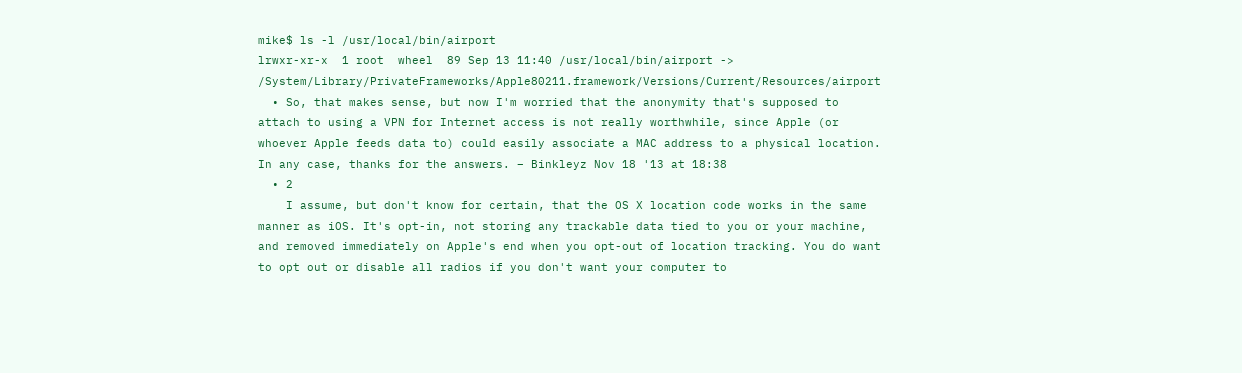mike$ ls -l /usr/local/bin/airport
lrwxr-xr-x  1 root  wheel  89 Sep 13 11:40 /usr/local/bin/airport -> /System/Library/PrivateFrameworks/Apple80211.framework/Versions/Current/Resources/airport
  • So, that makes sense, but now I'm worried that the anonymity that's supposed to attach to using a VPN for Internet access is not really worthwhile, since Apple (or whoever Apple feeds data to) could easily associate a MAC address to a physical location. In any case, thanks for the answers. – Binkleyz Nov 18 '13 at 18:38
  • 2
    I assume, but don't know for certain, that the OS X location code works in the same manner as iOS. It's opt-in, not storing any trackable data tied to you or your machine, and removed immediately on Apple's end when you opt-out of location tracking. You do want to opt out or disable all radios if you don't want your computer to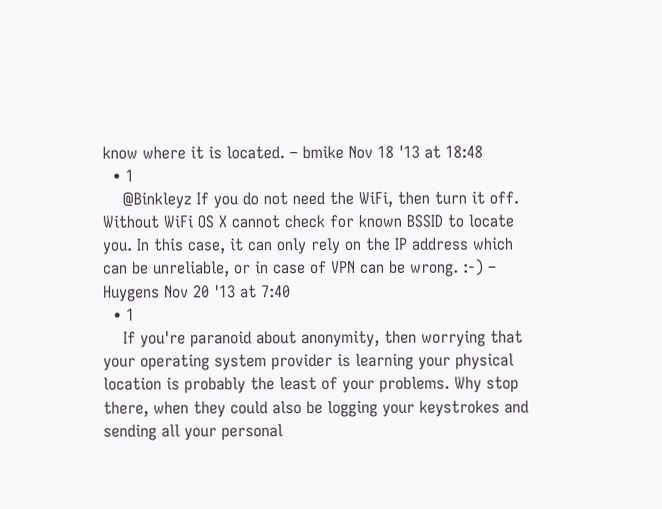know where it is located. – bmike Nov 18 '13 at 18:48
  • 1
    @Binkleyz If you do not need the WiFi, then turn it off. Without WiFi OS X cannot check for known BSSID to locate you. In this case, it can only rely on the IP address which can be unreliable, or in case of VPN can be wrong. :-) – Huygens Nov 20 '13 at 7:40
  • 1
    If you're paranoid about anonymity, then worrying that your operating system provider is learning your physical location is probably the least of your problems. Why stop there, when they could also be logging your keystrokes and sending all your personal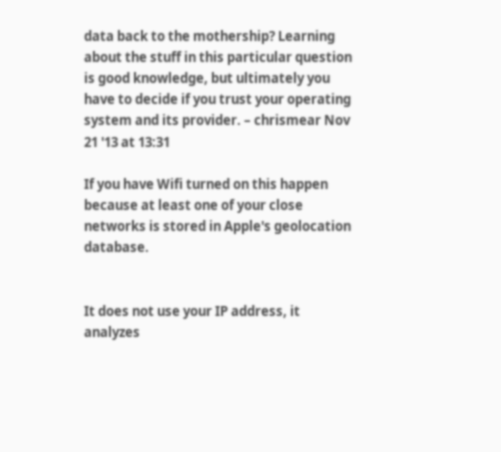data back to the mothership? Learning about the stuff in this particular question is good knowledge, but ultimately you have to decide if you trust your operating system and its provider. – chrismear Nov 21 '13 at 13:31

If you have Wifi turned on this happen because at least one of your close networks is stored in Apple's geolocation database.


It does not use your IP address, it analyzes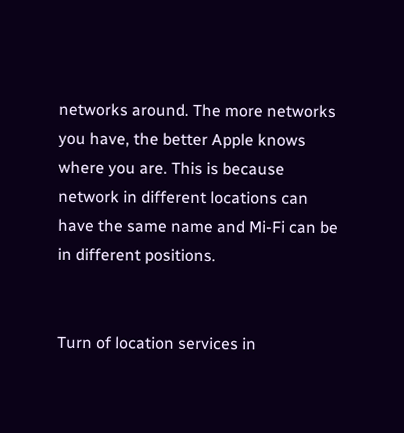networks around. The more networks you have, the better Apple knows where you are. This is because network in different locations can have the same name and Mi-Fi can be in different positions.


Turn of location services in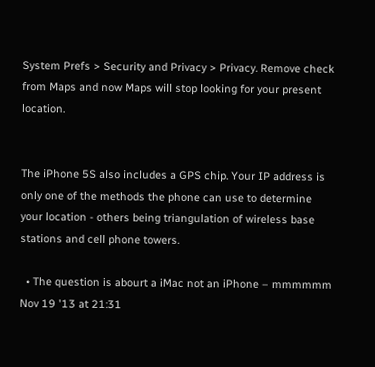System Prefs > Security and Privacy > Privacy. Remove check from Maps and now Maps will stop looking for your present location.


The iPhone 5S also includes a GPS chip. Your IP address is only one of the methods the phone can use to determine your location - others being triangulation of wireless base stations and cell phone towers.

  • The question is abourt a iMac not an iPhone – mmmmmm Nov 19 '13 at 21:31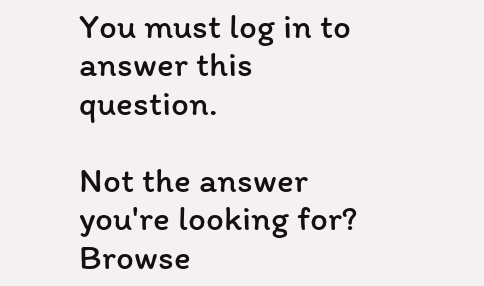You must log in to answer this question.

Not the answer you're looking for? Browse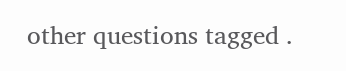other questions tagged .